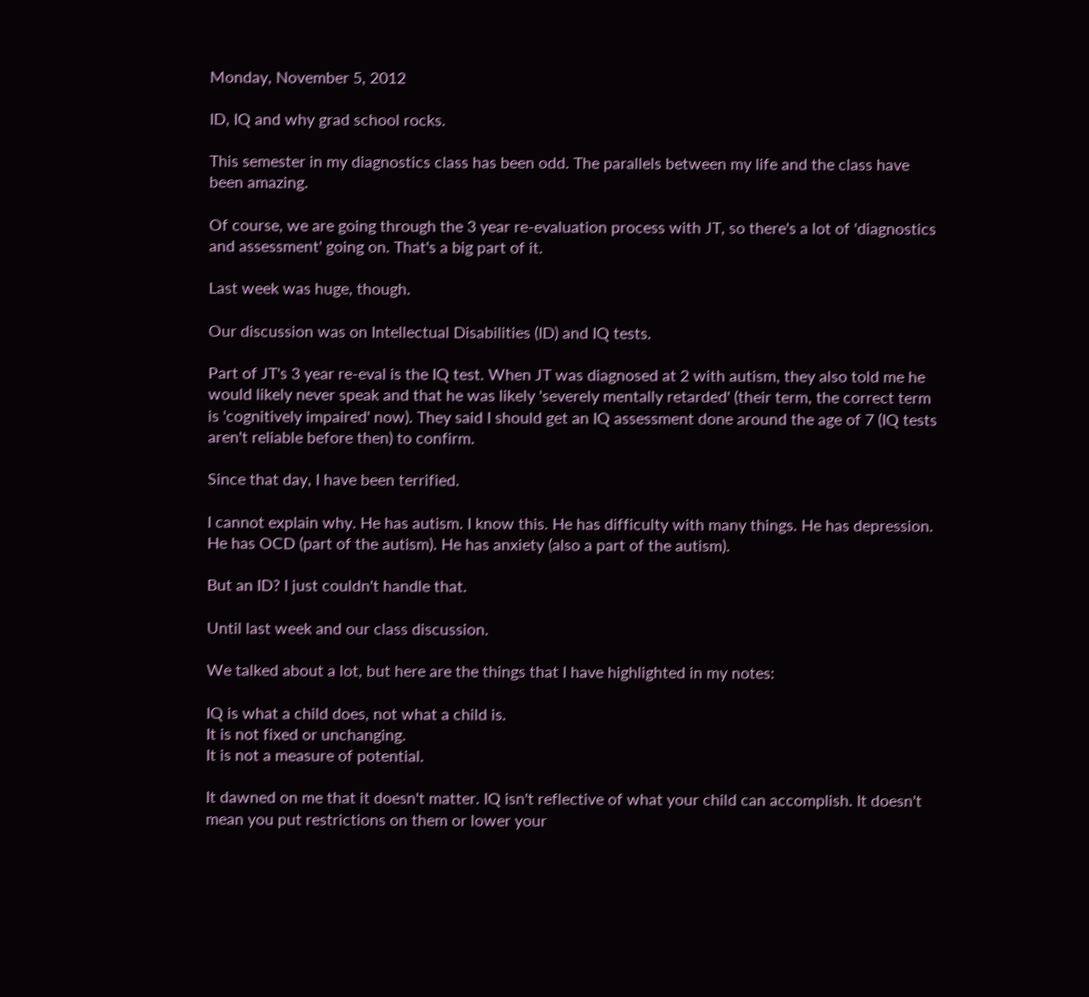Monday, November 5, 2012

ID, IQ and why grad school rocks.

This semester in my diagnostics class has been odd. The parallels between my life and the class have been amazing.

Of course, we are going through the 3 year re-evaluation process with JT, so there's a lot of 'diagnostics and assessment' going on. That's a big part of it.

Last week was huge, though.

Our discussion was on Intellectual Disabilities (ID) and IQ tests.

Part of JT's 3 year re-eval is the IQ test. When JT was diagnosed at 2 with autism, they also told me he would likely never speak and that he was likely 'severely mentally retarded' (their term, the correct term is 'cognitively impaired' now). They said I should get an IQ assessment done around the age of 7 (IQ tests aren't reliable before then) to confirm.

Since that day, I have been terrified.

I cannot explain why. He has autism. I know this. He has difficulty with many things. He has depression. He has OCD (part of the autism). He has anxiety (also a part of the autism).

But an ID? I just couldn't handle that.

Until last week and our class discussion.

We talked about a lot, but here are the things that I have highlighted in my notes:

IQ is what a child does, not what a child is.
It is not fixed or unchanging.
It is not a measure of potential.

It dawned on me that it doesn't matter. IQ isn't reflective of what your child can accomplish. It doesn't mean you put restrictions on them or lower your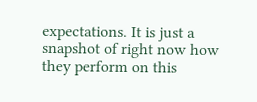expectations. It is just a snapshot of right now how they perform on this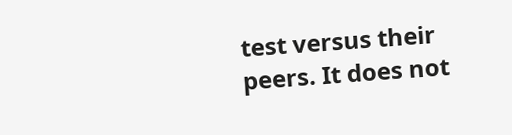test versus their peers. It does not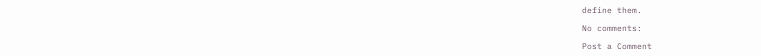define them.

No comments:

Post a Comment